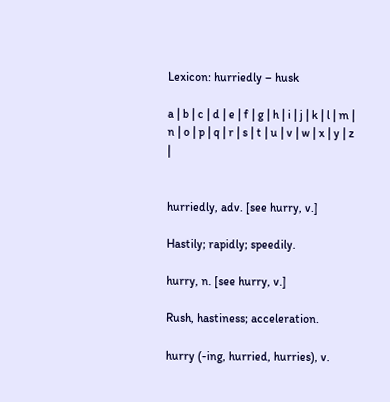Lexicon: hurriedly – husk

a | b | c | d | e | f | g | h | i | j | k | l | m | n | o | p | q | r | s | t | u | v | w | x | y | z |


hurriedly, adv. [see hurry, v.]

Hastily; rapidly; speedily.

hurry, n. [see hurry, v.]

Rush, hastiness; acceleration.

hurry (-ing, hurried, hurries), v.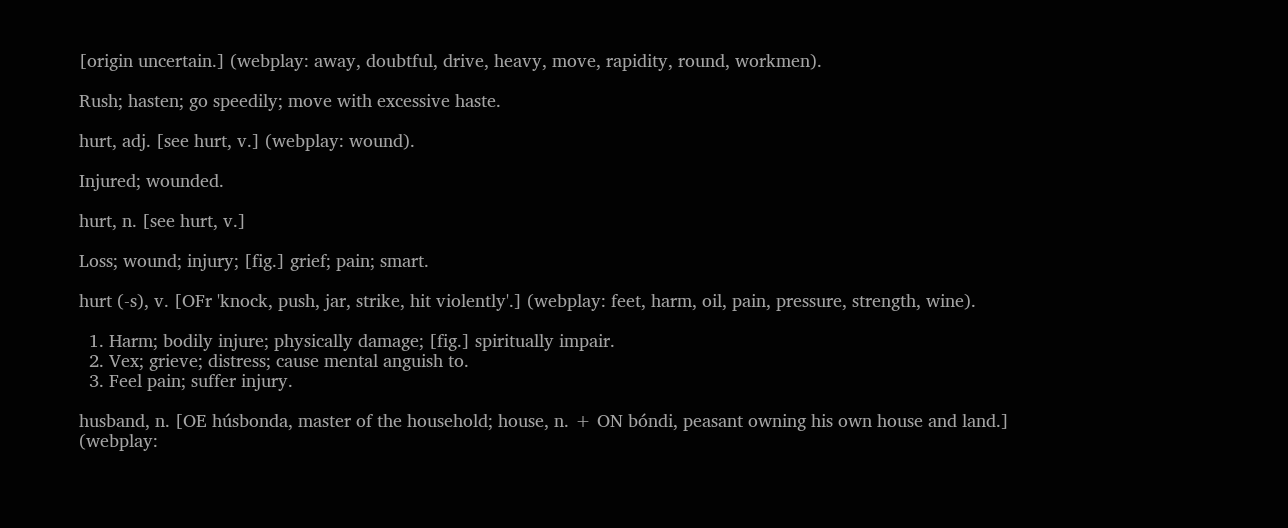[origin uncertain.] (webplay: away, doubtful, drive, heavy, move, rapidity, round, workmen).

Rush; hasten; go speedily; move with excessive haste.

hurt, adj. [see hurt, v.] (webplay: wound).

Injured; wounded.

hurt, n. [see hurt, v.]

Loss; wound; injury; [fig.] grief; pain; smart.

hurt (-s), v. [OFr 'knock, push, jar, strike, hit violently'.] (webplay: feet, harm, oil, pain, pressure, strength, wine).

  1. Harm; bodily injure; physically damage; [fig.] spiritually impair.
  2. Vex; grieve; distress; cause mental anguish to.
  3. Feel pain; suffer injury.

husband, n. [OE húsbonda, master of the household; house, n. + ON bóndi, peasant owning his own house and land.] (webplay: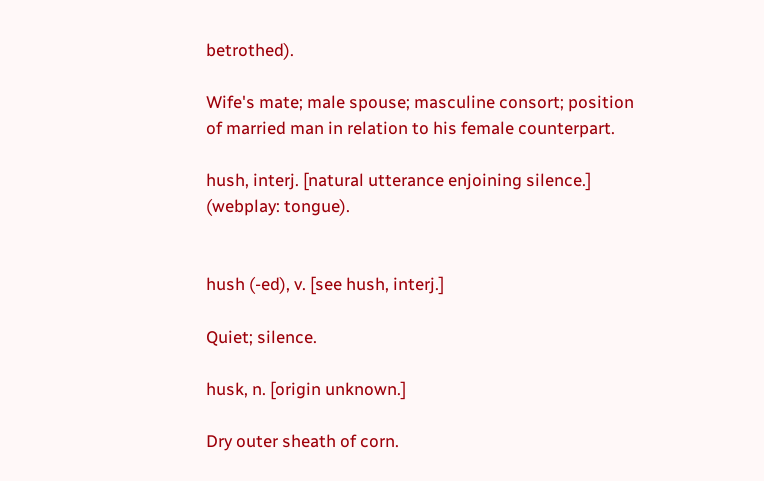betrothed).

Wife's mate; male spouse; masculine consort; position of married man in relation to his female counterpart.

hush, interj. [natural utterance enjoining silence.] (webplay: tongue).


hush (-ed), v. [see hush, interj.]

Quiet; silence.

husk, n. [origin unknown.]

Dry outer sheath of corn.